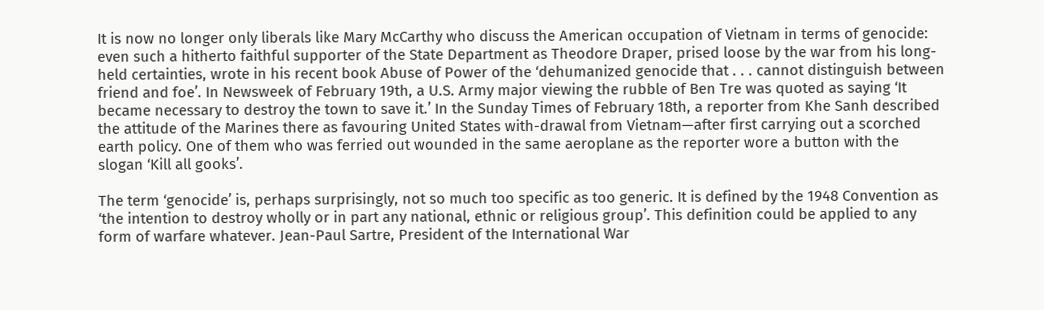It is now no longer only liberals like Mary McCarthy who discuss the American occupation of Vietnam in terms of genocide: even such a hitherto faithful supporter of the State Department as Theodore Draper, prised loose by the war from his long-held certainties, wrote in his recent book Abuse of Power of the ‘dehumanized genocide that . . . cannot distinguish between friend and foe’. In Newsweek of February 19th, a U.S. Army major viewing the rubble of Ben Tre was quoted as saying ‘It became necessary to destroy the town to save it.’ In the Sunday Times of February 18th, a reporter from Khe Sanh described the attitude of the Marines there as favouring United States with-drawal from Vietnam—after first carrying out a scorched earth policy. One of them who was ferried out wounded in the same aeroplane as the reporter wore a button with the slogan ‘Kill all gooks’.

The term ‘genocide’ is, perhaps surprisingly, not so much too specific as too generic. It is defined by the 1948 Convention as ‘the intention to destroy wholly or in part any national, ethnic or religious group’. This definition could be applied to any form of warfare whatever. Jean-Paul Sartre, President of the International War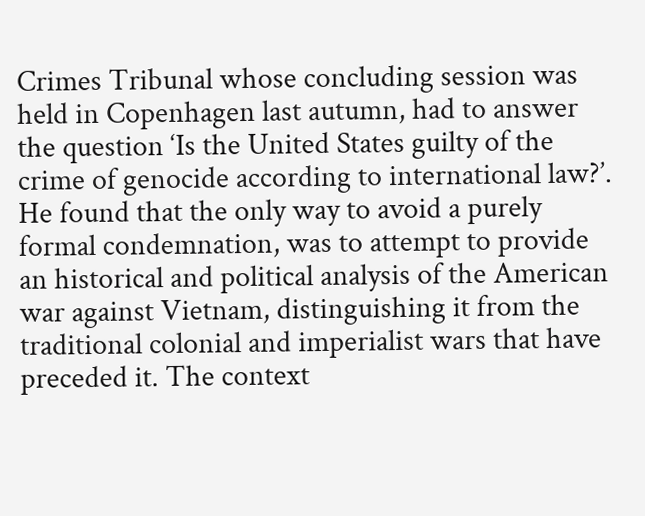Crimes Tribunal whose concluding session was held in Copenhagen last autumn, had to answer the question ‘Is the United States guilty of the crime of genocide according to international law?’. He found that the only way to avoid a purely formal condemnation, was to attempt to provide an historical and political analysis of the American war against Vietnam, distinguishing it from the traditional colonial and imperialist wars that have preceded it. The context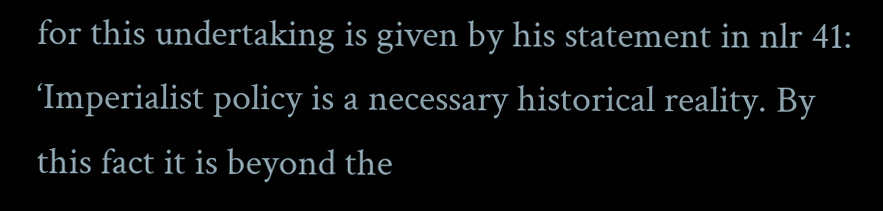for this undertaking is given by his statement in nlr 41: ‘Imperialist policy is a necessary historical reality. By this fact it is beyond the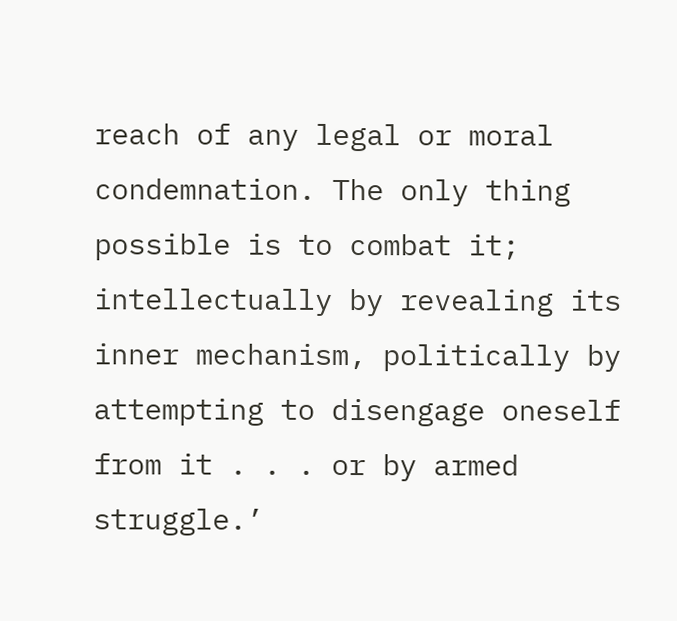reach of any legal or moral condemnation. The only thing possible is to combat it; intellectually by revealing its inner mechanism, politically by attempting to disengage oneself from it . . . or by armed struggle.’